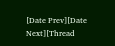[Date Prev][Date Next][Thread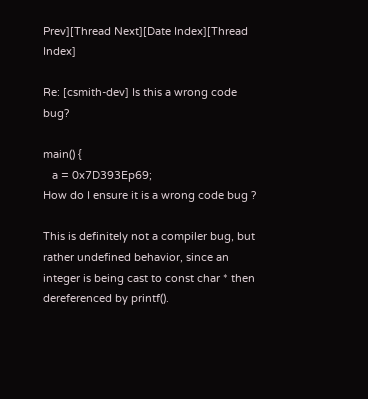Prev][Thread Next][Date Index][Thread Index]

Re: [csmith-dev] Is this a wrong code bug?

main() {
   a = 0x7D393Ep69;
How do I ensure it is a wrong code bug ?

This is definitely not a compiler bug, but rather undefined behavior, since an integer is being cast to const char * then dereferenced by printf().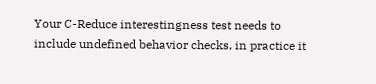Your C-Reduce interestingness test needs to include undefined behavior checks, in practice it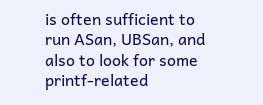is often sufficient to run ASan, UBSan, and also to look for some printf-related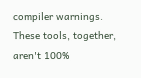compiler warnings. These tools, together, aren't 100%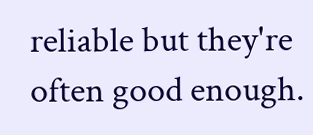reliable but they're often good enough.